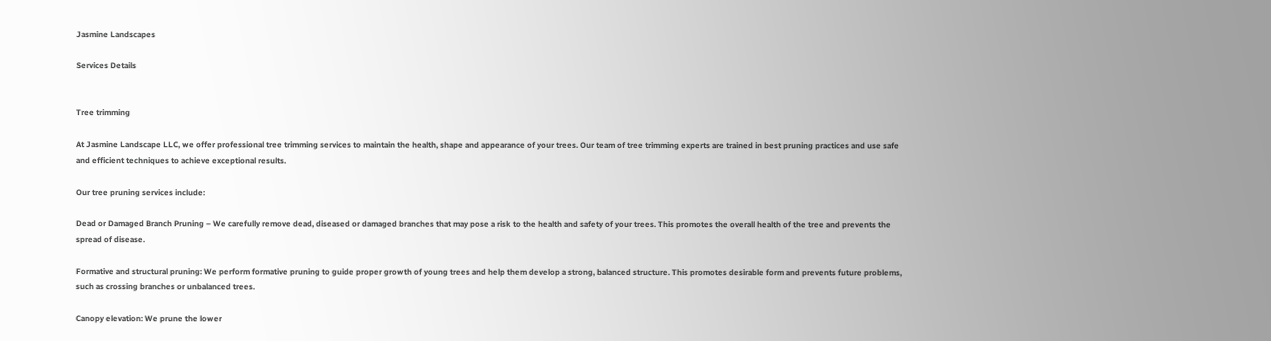Jasmine Landscapes

Services Details


Tree trimming

At Jasmine Landscape LLC, we offer professional tree trimming services to maintain the health, shape and appearance of your trees. Our team of tree trimming experts are trained in best pruning practices and use safe and efficient techniques to achieve exceptional results.

Our tree pruning services include:

Dead or Damaged Branch Pruning – We carefully remove dead, diseased or damaged branches that may pose a risk to the health and safety of your trees. This promotes the overall health of the tree and prevents the spread of disease.

Formative and structural pruning: We perform formative pruning to guide proper growth of young trees and help them develop a strong, balanced structure. This promotes desirable form and prevents future problems, such as crossing branches or unbalanced trees.

Canopy elevation: We prune the lower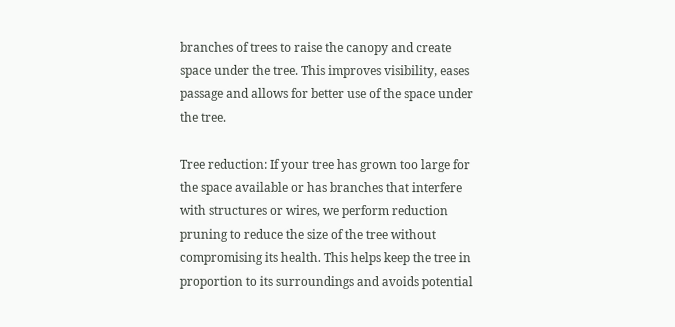branches of trees to raise the canopy and create space under the tree. This improves visibility, eases passage and allows for better use of the space under the tree.

Tree reduction: If your tree has grown too large for the space available or has branches that interfere with structures or wires, we perform reduction pruning to reduce the size of the tree without compromising its health. This helps keep the tree in proportion to its surroundings and avoids potential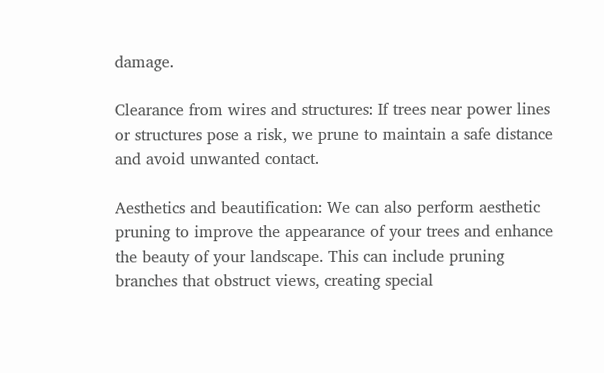damage.

Clearance from wires and structures: If trees near power lines or structures pose a risk, we prune to maintain a safe distance and avoid unwanted contact.

Aesthetics and beautification: We can also perform aesthetic pruning to improve the appearance of your trees and enhance the beauty of your landscape. This can include pruning branches that obstruct views, creating special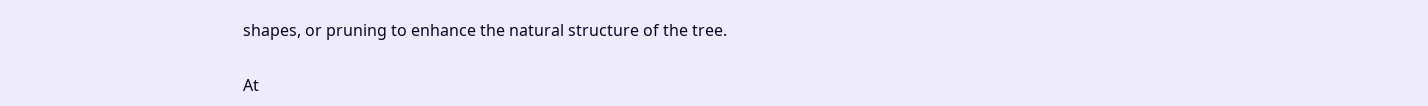shapes, or pruning to enhance the natural structure of the tree.

At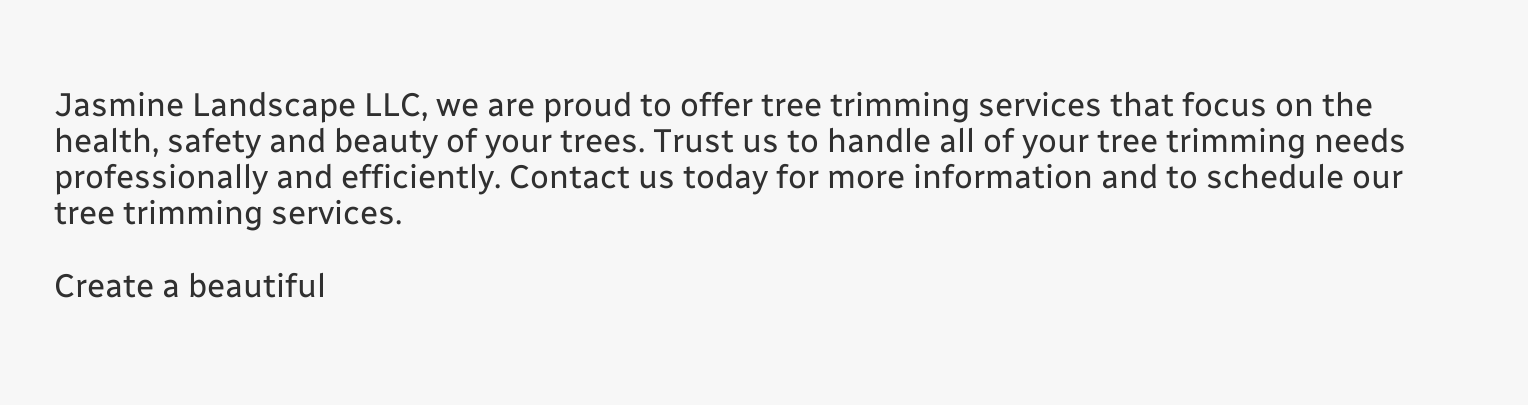Jasmine Landscape LLC, we are proud to offer tree trimming services that focus on the health, safety and beauty of your trees. Trust us to handle all of your tree trimming needs professionally and efficiently. Contact us today for more information and to schedule our tree trimming services.

Create a beautiful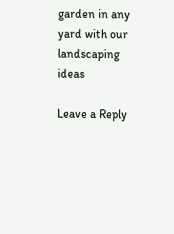garden in any yard with our landscaping ideas

Leave a Reply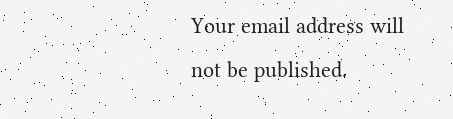Your email address will not be published.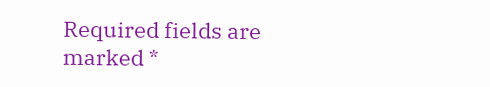Required fields are marked *